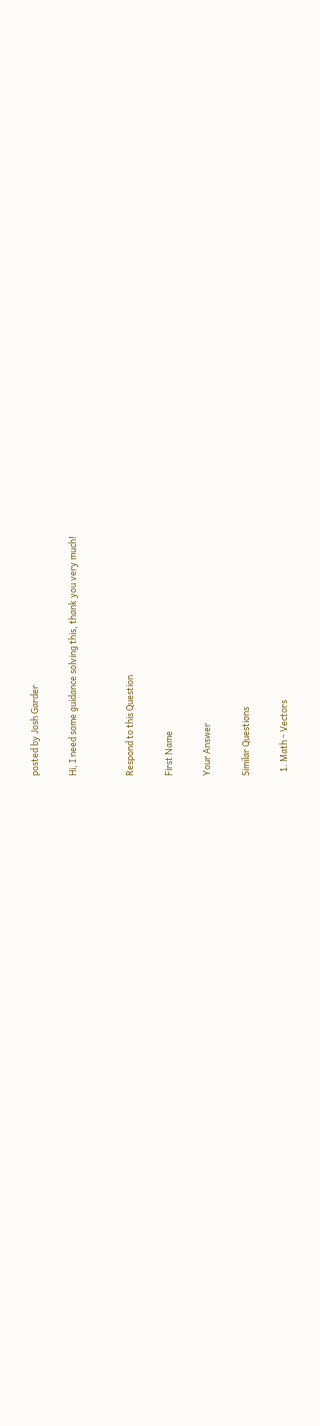posted by Josh Garder

Hi, I need some guidance solving this, thank you very much!


Respond to this Question

First Name

Your Answer

Similar Questions

  1. Math - Vectors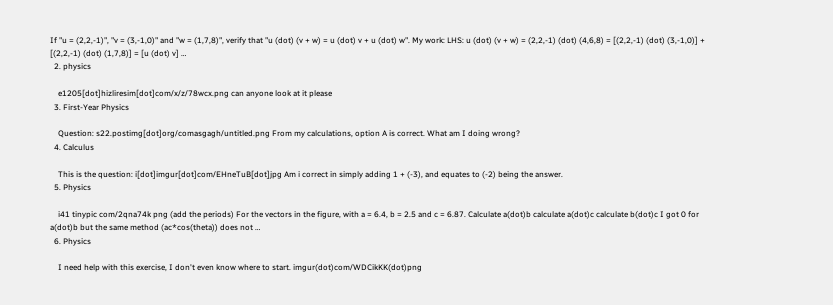If "u = (2,2,-1)", "v = (3,-1,0)" and "w = (1,7,8)", verify that "u (dot) (v + w) = u (dot) v + u (dot) w". My work: LHS: u (dot) (v + w) = (2,2,-1) (dot) (4,6,8) = [(2,2,-1) (dot) (3,-1,0)] + [(2,2,-1) (dot) (1,7,8)] = [u (dot) v] …
  2. physics

    e1205[dot]hizliresim[dot]com/x/z/78wcx.png can anyone look at it please
  3. First-Year Physics

    Question: s22.postimg[dot]org/comasgagh/untitled.png From my calculations, option A is correct. What am I doing wrong?
  4. Calculus

    This is the question: i[dot]imgur[dot]com/EHneTuB[dot]jpg Am i correct in simply adding 1 + (-3), and equates to (-2) being the answer.
  5. Physics

    i41 tinypic com/2qna74k png (add the periods) For the vectors in the figure, with a = 6.4, b = 2.5 and c = 6.87. Calculate a(dot)b calculate a(dot)c calculate b(dot)c I got 0 for a(dot)b but the same method (ac*cos(theta)) does not …
  6. Physics

    I need help with this exercise, I don't even know where to start. imgur(dot)com/WDCikKK(dot)png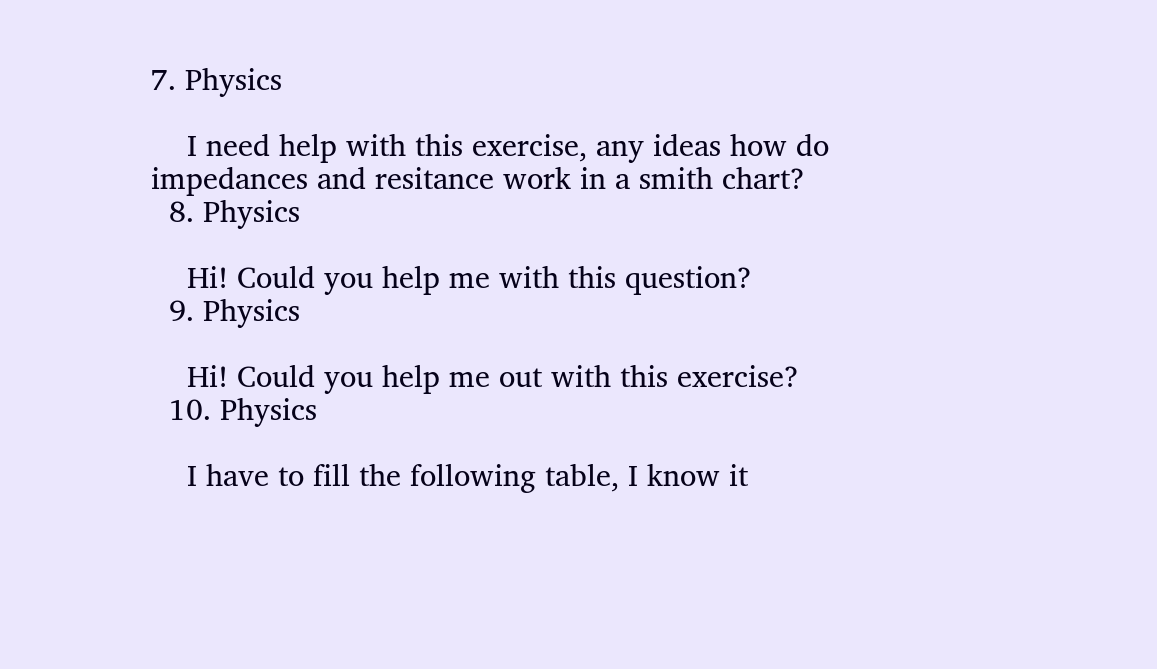7. Physics

    I need help with this exercise, any ideas how do impedances and resitance work in a smith chart?
  8. Physics

    Hi! Could you help me with this question?
  9. Physics

    Hi! Could you help me out with this exercise?
  10. Physics

    I have to fill the following table, I know it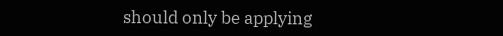should only be applying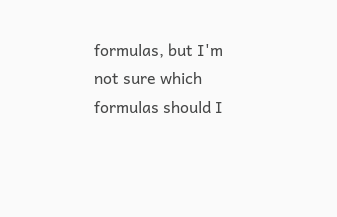formulas, but I'm not sure which formulas should I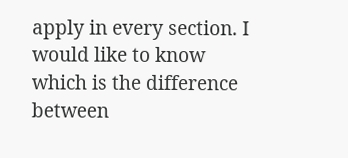apply in every section. I would like to know which is the difference between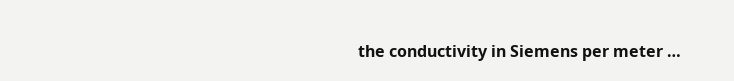the conductivity in Siemens per meter …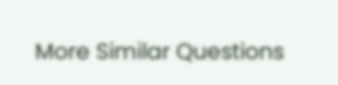More Similar Questions